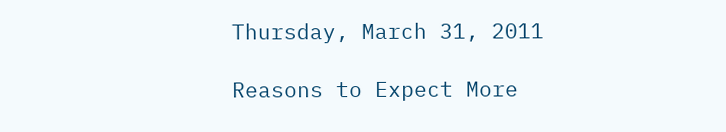Thursday, March 31, 2011

Reasons to Expect More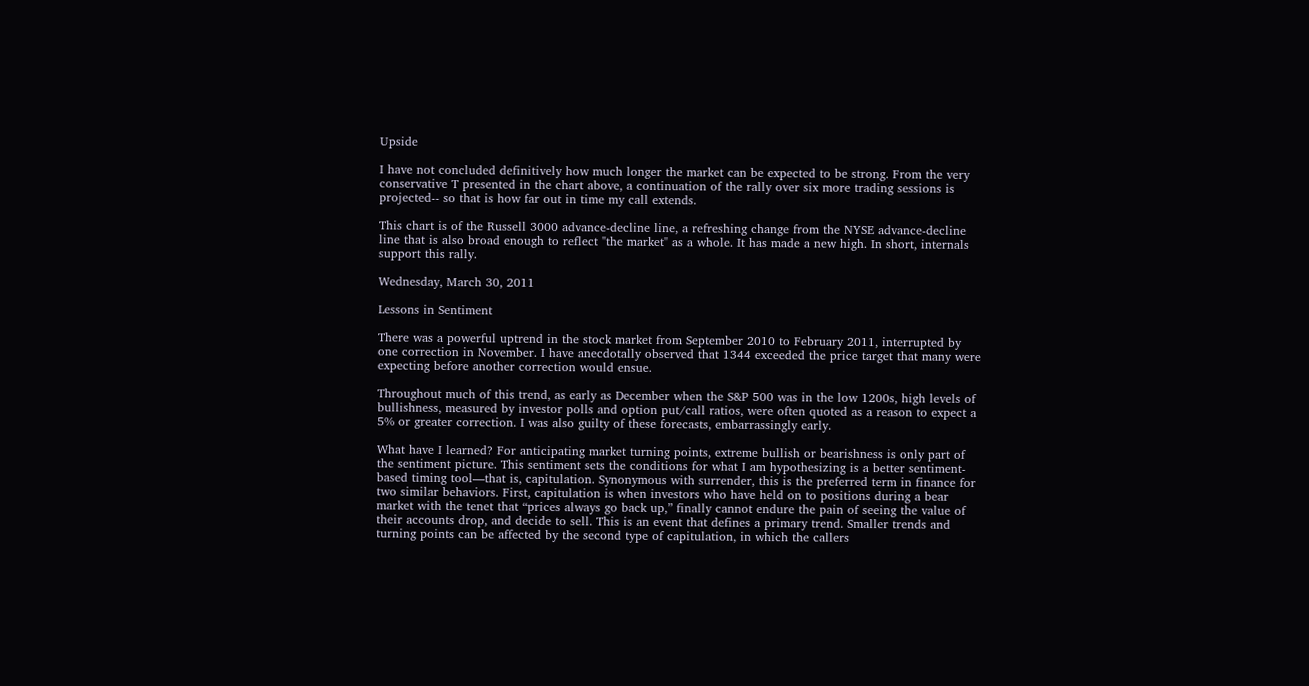Upside

I have not concluded definitively how much longer the market can be expected to be strong. From the very conservative T presented in the chart above, a continuation of the rally over six more trading sessions is projected-- so that is how far out in time my call extends.

This chart is of the Russell 3000 advance-decline line, a refreshing change from the NYSE advance-decline line that is also broad enough to reflect "the market" as a whole. It has made a new high. In short, internals support this rally.

Wednesday, March 30, 2011

Lessons in Sentiment

There was a powerful uptrend in the stock market from September 2010 to February 2011, interrupted by one correction in November. I have anecdotally observed that 1344 exceeded the price target that many were expecting before another correction would ensue.

Throughout much of this trend, as early as December when the S&P 500 was in the low 1200s, high levels of bullishness, measured by investor polls and option put/call ratios, were often quoted as a reason to expect a 5% or greater correction. I was also guilty of these forecasts, embarrassingly early.

What have I learned? For anticipating market turning points, extreme bullish or bearishness is only part of the sentiment picture. This sentiment sets the conditions for what I am hypothesizing is a better sentiment-based timing tool—that is, capitulation. Synonymous with surrender, this is the preferred term in finance for two similar behaviors. First, capitulation is when investors who have held on to positions during a bear market with the tenet that “prices always go back up,” finally cannot endure the pain of seeing the value of their accounts drop, and decide to sell. This is an event that defines a primary trend. Smaller trends and turning points can be affected by the second type of capitulation, in which the callers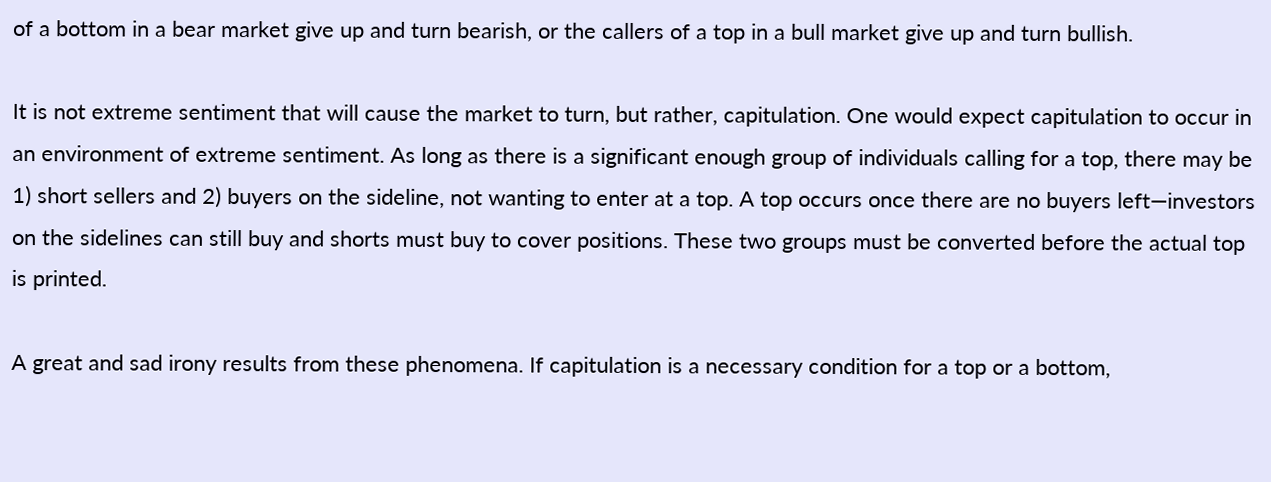of a bottom in a bear market give up and turn bearish, or the callers of a top in a bull market give up and turn bullish.

It is not extreme sentiment that will cause the market to turn, but rather, capitulation. One would expect capitulation to occur in an environment of extreme sentiment. As long as there is a significant enough group of individuals calling for a top, there may be 1) short sellers and 2) buyers on the sideline, not wanting to enter at a top. A top occurs once there are no buyers left—investors on the sidelines can still buy and shorts must buy to cover positions. These two groups must be converted before the actual top is printed.

A great and sad irony results from these phenomena. If capitulation is a necessary condition for a top or a bottom,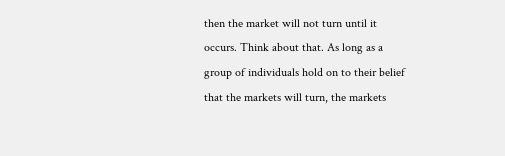then the market will not turn until it occurs. Think about that. As long as a group of individuals hold on to their belief that the markets will turn, the markets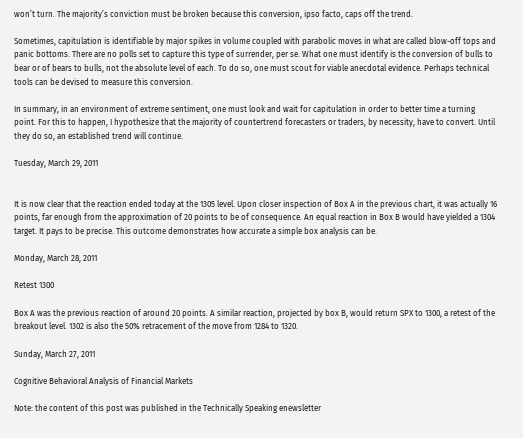won’t turn. The majority’s conviction must be broken because this conversion, ipso facto, caps off the trend.

Sometimes, capitulation is identifiable by major spikes in volume coupled with parabolic moves in what are called blow-off tops and panic bottoms. There are no polls set to capture this type of surrender, per se. What one must identify is the conversion of bulls to bear or of bears to bulls, not the absolute level of each. To do so, one must scout for viable anecdotal evidence. Perhaps technical tools can be devised to measure this conversion.

In summary, in an environment of extreme sentiment, one must look and wait for capitulation in order to better time a turning point. For this to happen, I hypothesize that the majority of countertrend forecasters or traders, by necessity, have to convert. Until they do so, an established trend will continue.

Tuesday, March 29, 2011


It is now clear that the reaction ended today at the 1305 level. Upon closer inspection of Box A in the previous chart, it was actually 16 points, far enough from the approximation of 20 points to be of consequence. An equal reaction in Box B would have yielded a 1304 target. It pays to be precise. This outcome demonstrates how accurate a simple box analysis can be.

Monday, March 28, 2011

Retest 1300

Box A was the previous reaction of around 20 points. A similar reaction, projected by box B, would return SPX to 1300, a retest of the breakout level. 1302 is also the 50% retracement of the move from 1284 to 1320.

Sunday, March 27, 2011

Cognitive Behavioral Analysis of Financial Markets

Note: the content of this post was published in the Technically Speaking enewsletter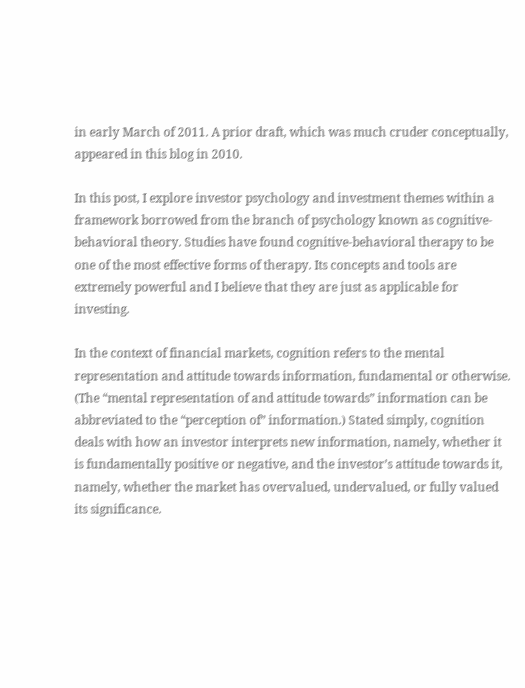in early March of 2011. A prior draft, which was much cruder conceptually, appeared in this blog in 2010.

In this post, I explore investor psychology and investment themes within a framework borrowed from the branch of psychology known as cognitive-behavioral theory. Studies have found cognitive-behavioral therapy to be one of the most effective forms of therapy. Its concepts and tools are extremely powerful and I believe that they are just as applicable for investing.

In the context of financial markets, cognition refers to the mental representation and attitude towards information, fundamental or otherwise. (The “mental representation of and attitude towards” information can be abbreviated to the “perception of” information.) Stated simply, cognition deals with how an investor interprets new information, namely, whether it is fundamentally positive or negative, and the investor’s attitude towards it, namely, whether the market has overvalued, undervalued, or fully valued its significance.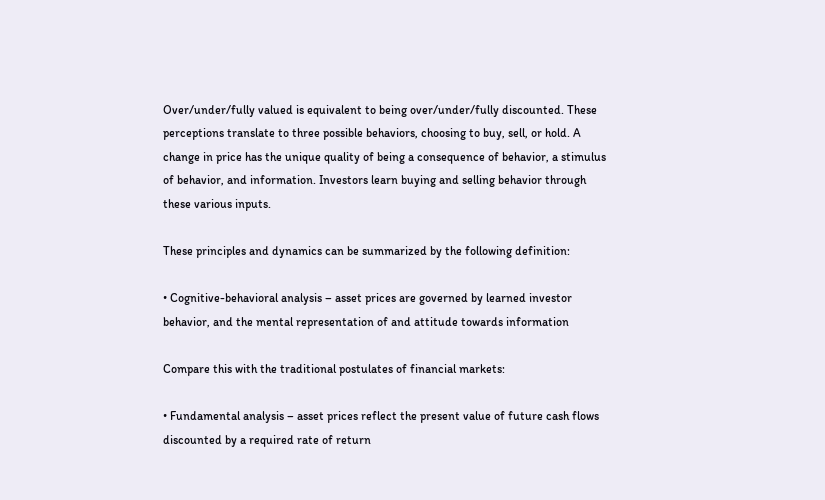Over/under/fully valued is equivalent to being over/under/fully discounted. These perceptions translate to three possible behaviors, choosing to buy, sell, or hold. A change in price has the unique quality of being a consequence of behavior, a stimulus of behavior, and information. Investors learn buying and selling behavior through these various inputs.

These principles and dynamics can be summarized by the following definition:

• Cognitive-behavioral analysis – asset prices are governed by learned investor behavior, and the mental representation of and attitude towards information

Compare this with the traditional postulates of financial markets:

• Fundamental analysis – asset prices reflect the present value of future cash flows discounted by a required rate of return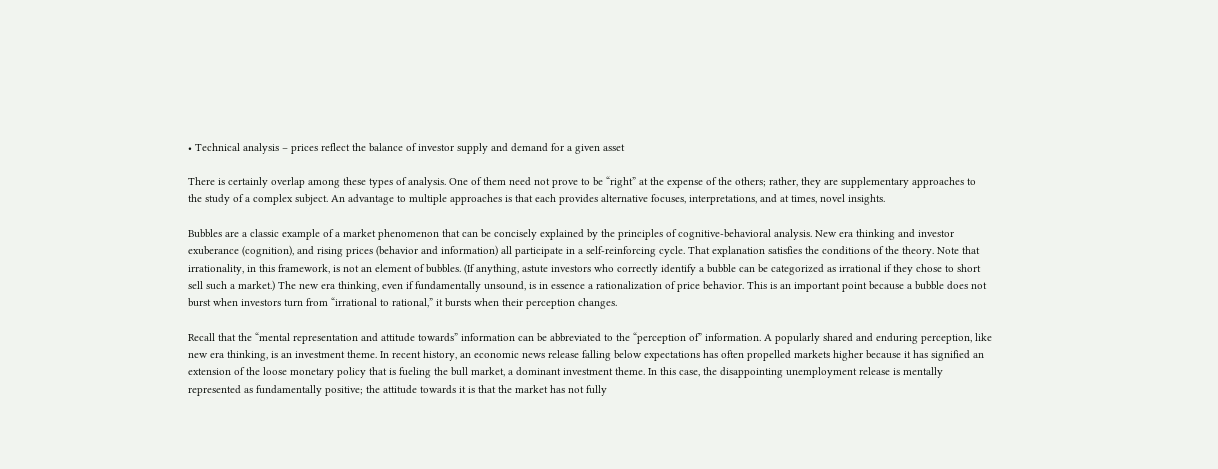• Technical analysis – prices reflect the balance of investor supply and demand for a given asset

There is certainly overlap among these types of analysis. One of them need not prove to be “right” at the expense of the others; rather, they are supplementary approaches to the study of a complex subject. An advantage to multiple approaches is that each provides alternative focuses, interpretations, and at times, novel insights.

Bubbles are a classic example of a market phenomenon that can be concisely explained by the principles of cognitive-behavioral analysis. New era thinking and investor exuberance (cognition), and rising prices (behavior and information) all participate in a self-reinforcing cycle. That explanation satisfies the conditions of the theory. Note that irrationality, in this framework, is not an element of bubbles. (If anything, astute investors who correctly identify a bubble can be categorized as irrational if they chose to short sell such a market.) The new era thinking, even if fundamentally unsound, is in essence a rationalization of price behavior. This is an important point because a bubble does not burst when investors turn from “irrational to rational,” it bursts when their perception changes.

Recall that the “mental representation and attitude towards” information can be abbreviated to the “perception of” information. A popularly shared and enduring perception, like new era thinking, is an investment theme. In recent history, an economic news release falling below expectations has often propelled markets higher because it has signified an extension of the loose monetary policy that is fueling the bull market, a dominant investment theme. In this case, the disappointing unemployment release is mentally represented as fundamentally positive; the attitude towards it is that the market has not fully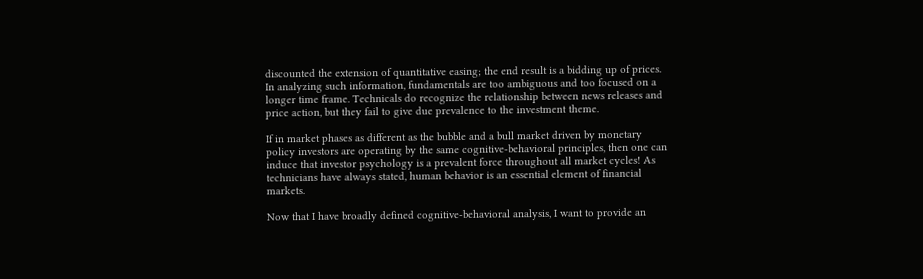discounted the extension of quantitative easing; the end result is a bidding up of prices. In analyzing such information, fundamentals are too ambiguous and too focused on a longer time frame. Technicals do recognize the relationship between news releases and price action, but they fail to give due prevalence to the investment theme.

If in market phases as different as the bubble and a bull market driven by monetary policy investors are operating by the same cognitive-behavioral principles, then one can induce that investor psychology is a prevalent force throughout all market cycles! As technicians have always stated, human behavior is an essential element of financial markets.

Now that I have broadly defined cognitive-behavioral analysis, I want to provide an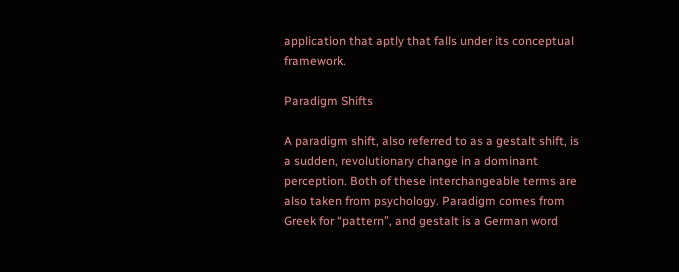application that aptly that falls under its conceptual framework.

Paradigm Shifts

A paradigm shift, also referred to as a gestalt shift, is a sudden, revolutionary change in a dominant perception. Both of these interchangeable terms are also taken from psychology. Paradigm comes from Greek for “pattern”, and gestalt is a German word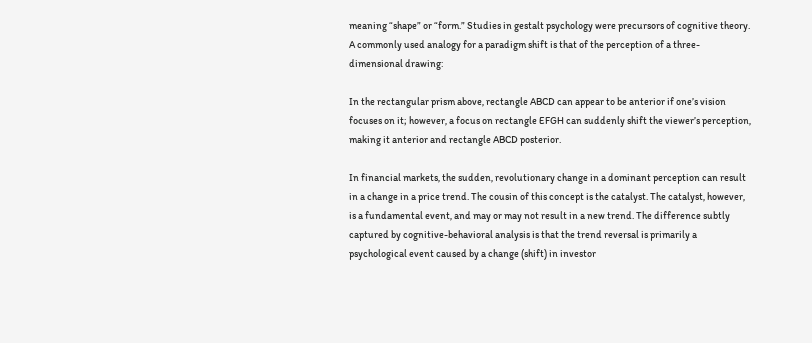meaning “shape” or “form.” Studies in gestalt psychology were precursors of cognitive theory. A commonly used analogy for a paradigm shift is that of the perception of a three-dimensional drawing:

In the rectangular prism above, rectangle ABCD can appear to be anterior if one’s vision focuses on it; however, a focus on rectangle EFGH can suddenly shift the viewer’s perception, making it anterior and rectangle ABCD posterior.

In financial markets, the sudden, revolutionary change in a dominant perception can result in a change in a price trend. The cousin of this concept is the catalyst. The catalyst, however, is a fundamental event, and may or may not result in a new trend. The difference subtly captured by cognitive-behavioral analysis is that the trend reversal is primarily a psychological event caused by a change (shift) in investor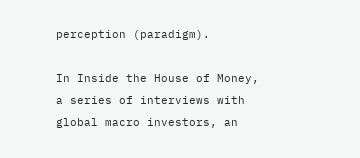perception (paradigm).

In Inside the House of Money, a series of interviews with global macro investors, an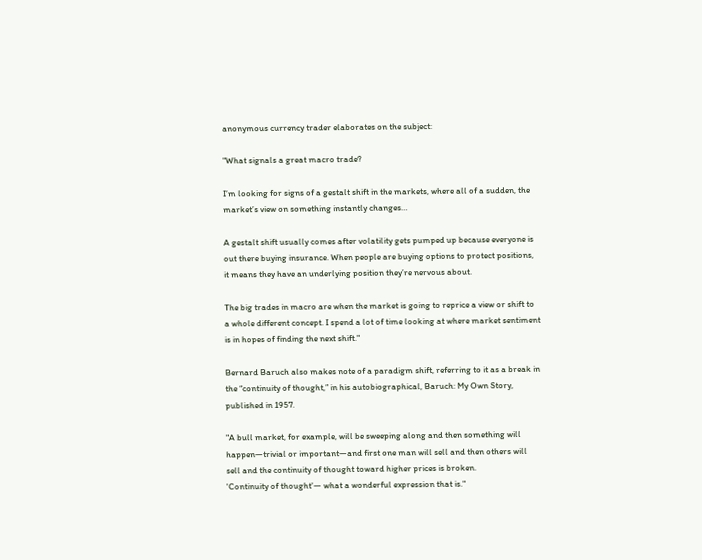anonymous currency trader elaborates on the subject:

"What signals a great macro trade?

I’m looking for signs of a gestalt shift in the markets, where all of a sudden, the market’s view on something instantly changes…

A gestalt shift usually comes after volatility gets pumped up because everyone is out there buying insurance. When people are buying options to protect positions, it means they have an underlying position they’re nervous about.

The big trades in macro are when the market is going to reprice a view or shift to a whole different concept. I spend a lot of time looking at where market sentiment is in hopes of finding the next shift."

Bernard Baruch also makes note of a paradigm shift, referring to it as a break in the “continuity of thought,” in his autobiographical, Baruch: My Own Story, published in 1957.

"A bull market, for example, will be sweeping along and then something will happen—trivial or important—and first one man will sell and then others will sell and the continuity of thought toward higher prices is broken.
'Continuity of thought'— what a wonderful expression that is."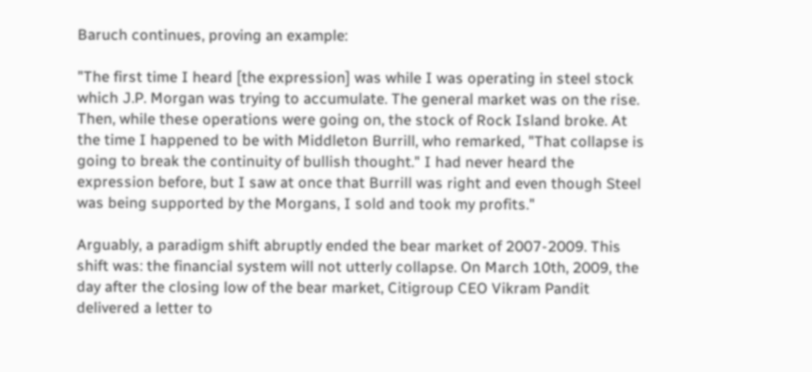Baruch continues, proving an example:

"The first time I heard [the expression] was while I was operating in steel stock which J.P. Morgan was trying to accumulate. The general market was on the rise. Then, while these operations were going on, the stock of Rock Island broke. At the time I happened to be with Middleton Burrill, who remarked, "That collapse is going to break the continuity of bullish thought." I had never heard the expression before, but I saw at once that Burrill was right and even though Steel was being supported by the Morgans, I sold and took my profits."

Arguably, a paradigm shift abruptly ended the bear market of 2007-2009. This shift was: the financial system will not utterly collapse. On March 10th, 2009, the day after the closing low of the bear market, Citigroup CEO Vikram Pandit delivered a letter to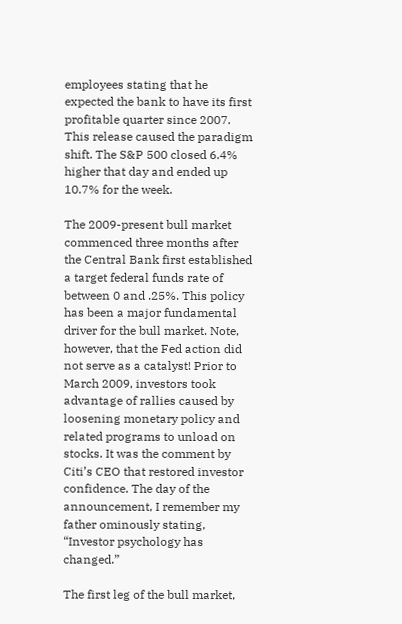employees stating that he expected the bank to have its first profitable quarter since 2007. This release caused the paradigm shift. The S&P 500 closed 6.4% higher that day and ended up 10.7% for the week.

The 2009-present bull market commenced three months after the Central Bank first established a target federal funds rate of between 0 and .25%. This policy has been a major fundamental driver for the bull market. Note, however, that the Fed action did not serve as a catalyst! Prior to March 2009, investors took advantage of rallies caused by loosening monetary policy and related programs to unload on stocks. It was the comment by Citi’s CEO that restored investor confidence. The day of the announcement, I remember my father ominously stating, “Investor psychology has changed.”

The first leg of the bull market,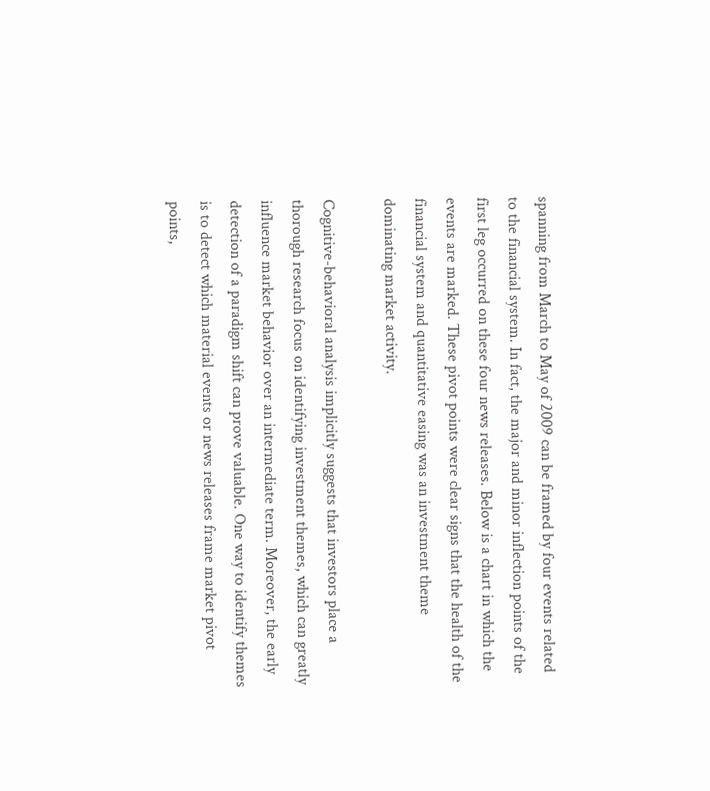spanning from March to May of 2009 can be framed by four events related to the financial system. In fact, the major and minor inflection points of the first leg occurred on these four news releases. Below is a chart in which the events are marked. These pivot points were clear signs that the health of the financial system and quantitative easing was an investment theme dominating market activity.

Cognitive-behavioral analysis implicitly suggests that investors place a thorough research focus on identifying investment themes, which can greatly influence market behavior over an intermediate term. Moreover, the early detection of a paradigm shift can prove valuable. One way to identify themes is to detect which material events or news releases frame market pivot points,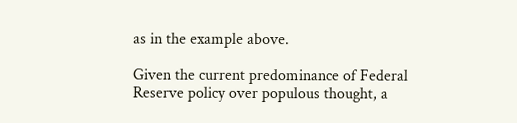as in the example above.

Given the current predominance of Federal Reserve policy over populous thought, a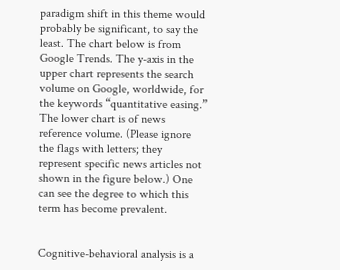paradigm shift in this theme would probably be significant, to say the least. The chart below is from Google Trends. The y-axis in the upper chart represents the search volume on Google, worldwide, for the keywords “quantitative easing.” The lower chart is of news reference volume. (Please ignore the flags with letters; they represent specific news articles not shown in the figure below.) One can see the degree to which this term has become prevalent.


Cognitive-behavioral analysis is a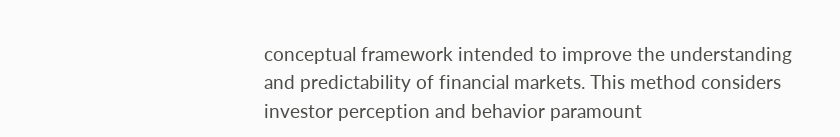conceptual framework intended to improve the understanding and predictability of financial markets. This method considers investor perception and behavior paramount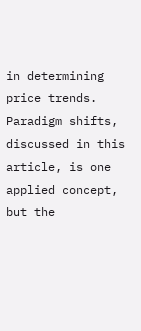in determining price trends. Paradigm shifts, discussed in this article, is one applied concept, but the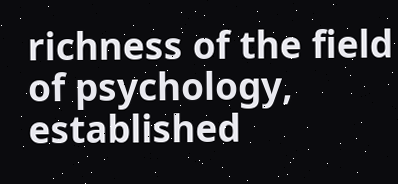richness of the field of psychology, established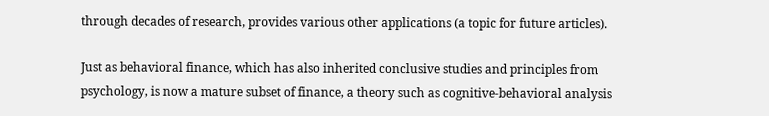through decades of research, provides various other applications (a topic for future articles).

Just as behavioral finance, which has also inherited conclusive studies and principles from psychology, is now a mature subset of finance, a theory such as cognitive-behavioral analysis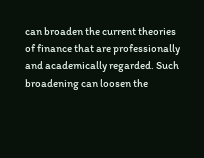can broaden the current theories of finance that are professionally and academically regarded. Such broadening can loosen the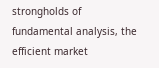strongholds of fundamental analysis, the efficient market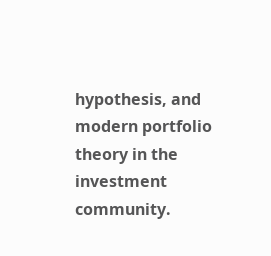hypothesis, and modern portfolio theory in the investment community.